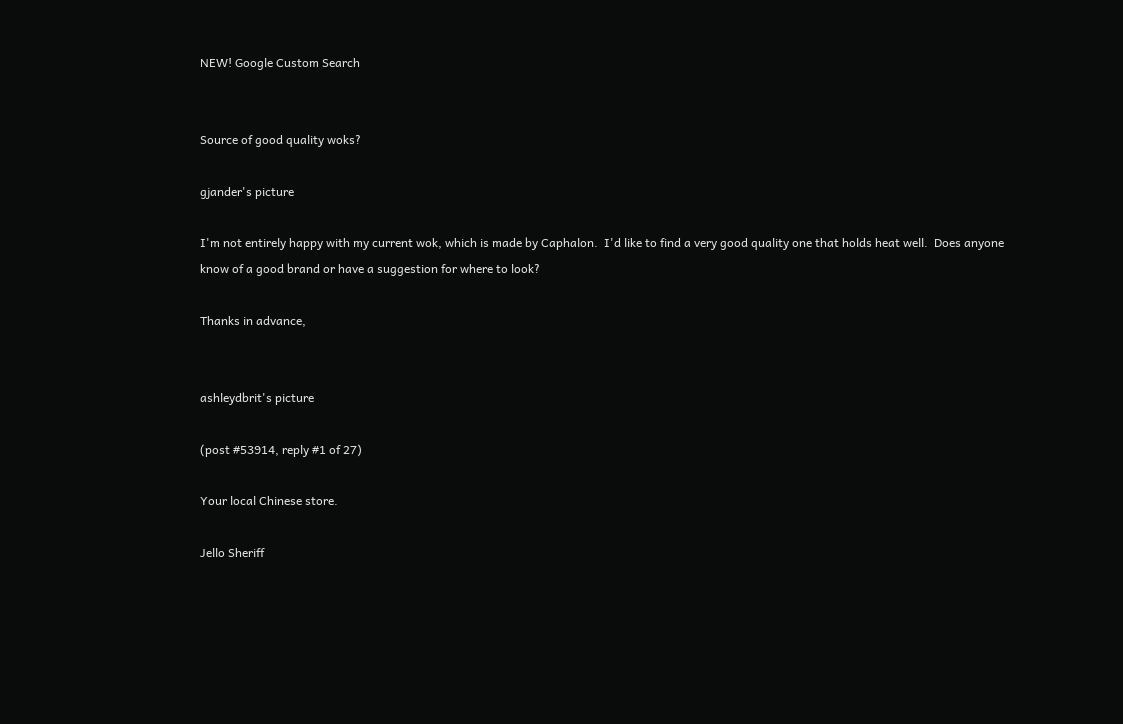NEW! Google Custom Search


Source of good quality woks?

gjander's picture

I'm not entirely happy with my current wok, which is made by Caphalon.  I'd like to find a very good quality one that holds heat well.  Does anyone know of a good brand or have a suggestion for where to look?

Thanks in advance,


ashleydbrit's picture

(post #53914, reply #1 of 27)

Your local Chinese store.

Jello Sheriff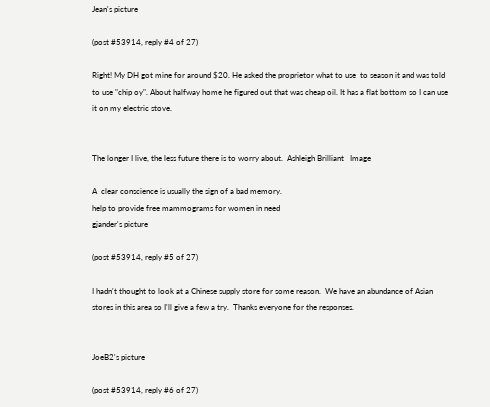Jean's picture

(post #53914, reply #4 of 27)

Right! My DH got mine for around $20. He asked the proprietor what to use  to season it and was told to use "chip oy". About halfway home he figured out that was cheap oil. It has a flat bottom so I can use it on my electric stove.


The longer I live, the less future there is to worry about.  Ashleigh Brilliant   Image

A  clear conscience is usually the sign of a bad memory.
help to provide free mammograms for women in need
gjander's picture

(post #53914, reply #5 of 27)

I hadn't thought to look at a Chinese supply store for some reason.  We have an abundance of Asian stores in this area so I'll give a few a try.  Thanks everyone for the responses.


JoeB2's picture

(post #53914, reply #6 of 27)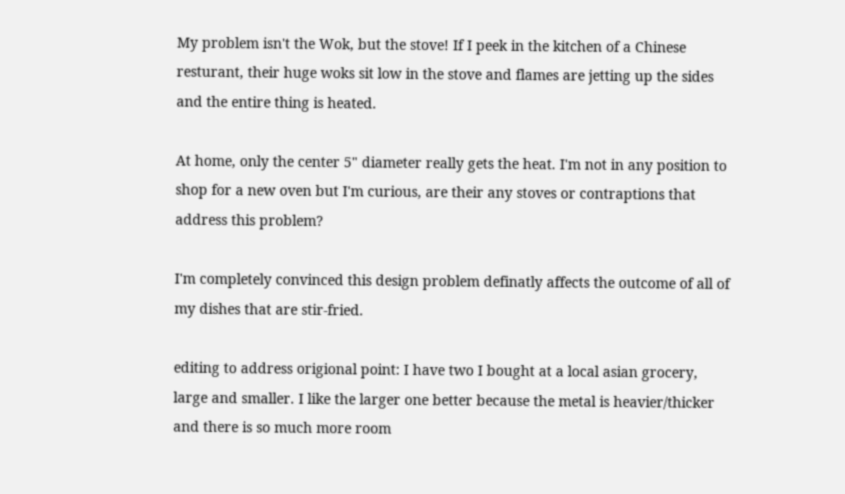My problem isn't the Wok, but the stove! If I peek in the kitchen of a Chinese resturant, their huge woks sit low in the stove and flames are jetting up the sides and the entire thing is heated.

At home, only the center 5" diameter really gets the heat. I'm not in any position to shop for a new oven but I'm curious, are their any stoves or contraptions that address this problem?

I'm completely convinced this design problem definatly affects the outcome of all of my dishes that are stir-fried.

editing to address origional point: I have two I bought at a local asian grocery, large and smaller. I like the larger one better because the metal is heavier/thicker and there is so much more room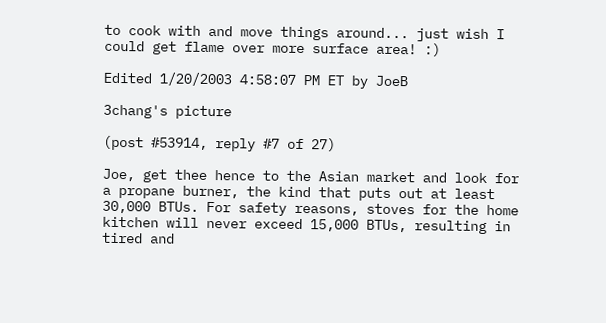to cook with and move things around... just wish I could get flame over more surface area! :)

Edited 1/20/2003 4:58:07 PM ET by JoeB

3chang's picture

(post #53914, reply #7 of 27)

Joe, get thee hence to the Asian market and look for a propane burner, the kind that puts out at least 30,000 BTUs. For safety reasons, stoves for the home kitchen will never exceed 15,000 BTUs, resulting in tired and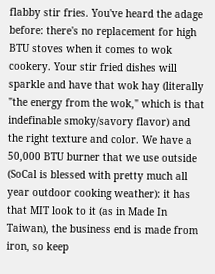flabby stir fries. You've heard the adage before: there's no replacement for high BTU stoves when it comes to wok cookery. Your stir fried dishes will sparkle and have that wok hay (literally "the energy from the wok," which is that indefinable smoky/savory flavor) and the right texture and color. We have a 50,000 BTU burner that we use outside (SoCal is blessed with pretty much all year outdoor cooking weather): it has that MIT look to it (as in Made In Taiwan), the business end is made from iron, so keep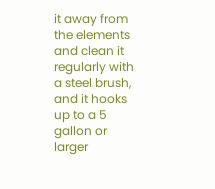it away from the elements and clean it regularly with a steel brush, and it hooks up to a 5 gallon or larger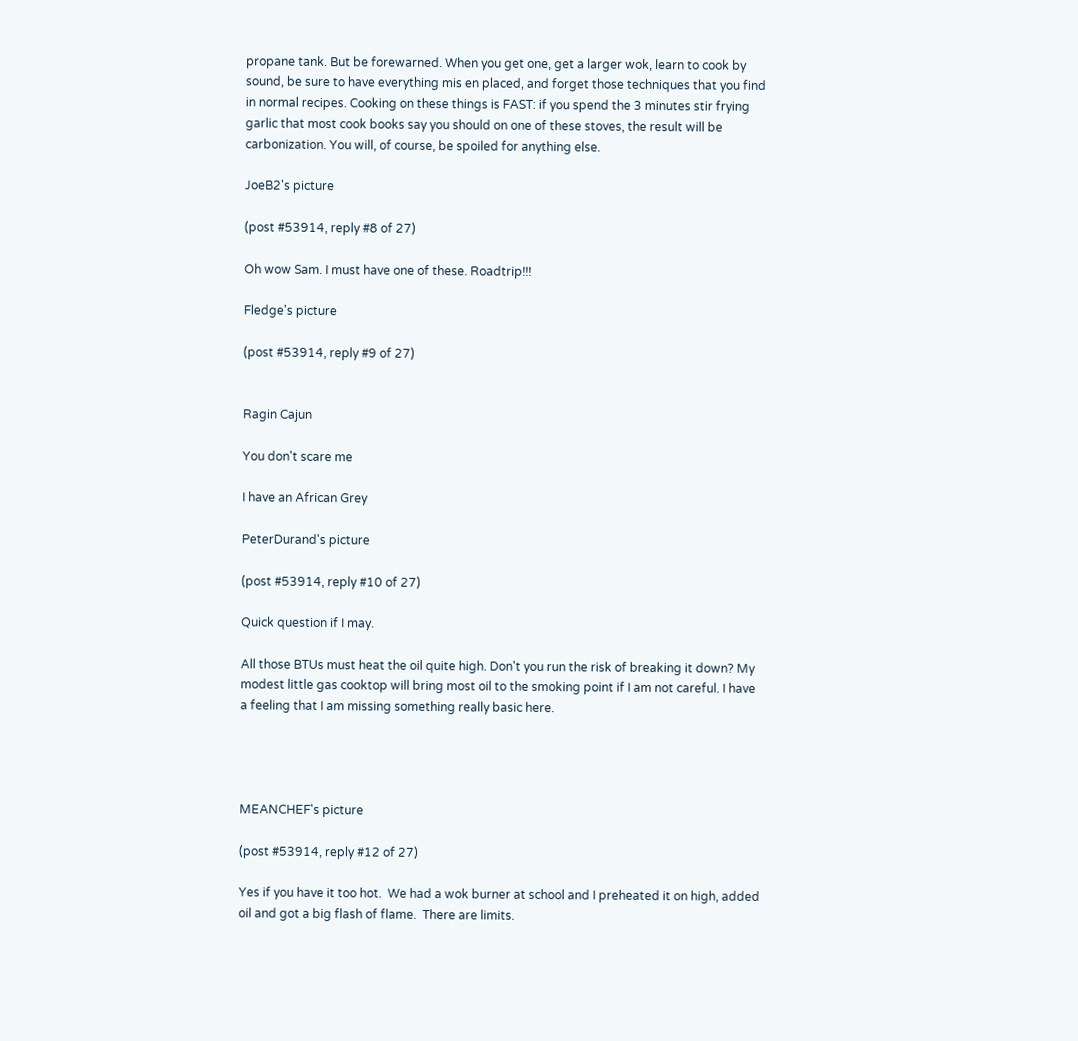propane tank. But be forewarned. When you get one, get a larger wok, learn to cook by sound, be sure to have everything mis en placed, and forget those techniques that you find in normal recipes. Cooking on these things is FAST: if you spend the 3 minutes stir frying garlic that most cook books say you should on one of these stoves, the result will be carbonization. You will, of course, be spoiled for anything else.

JoeB2's picture

(post #53914, reply #8 of 27)

Oh wow Sam. I must have one of these. Roadtrip!!!

Fledge's picture

(post #53914, reply #9 of 27)


Ragin Cajun

You don't scare me

I have an African Grey

PeterDurand's picture

(post #53914, reply #10 of 27)

Quick question if I may.

All those BTUs must heat the oil quite high. Don't you run the risk of breaking it down? My modest little gas cooktop will bring most oil to the smoking point if I am not careful. I have a feeling that I am missing something really basic here.




MEANCHEF's picture

(post #53914, reply #12 of 27)

Yes if you have it too hot.  We had a wok burner at school and I preheated it on high, added oil and got a big flash of flame.  There are limits.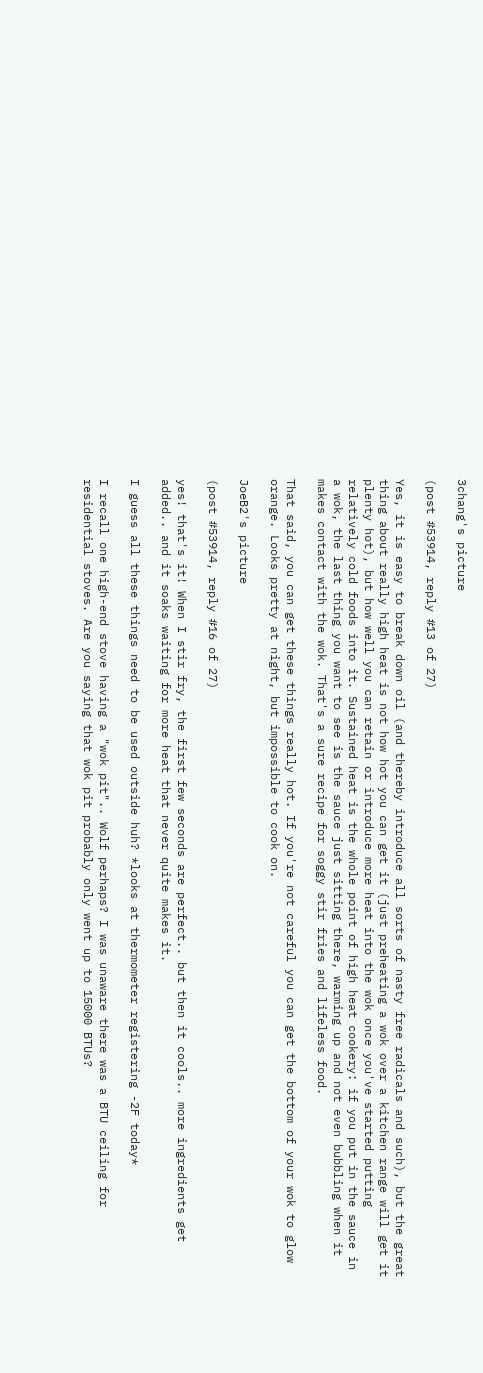3chang's picture

(post #53914, reply #13 of 27)

Yes, it is easy to break down oil (and thereby introduce all sorts of nasty free radicals and such), but the great thing about really high heat is not how hot you can get it (just preheating a wok over a kitchen range will get it plenty hot), but how well you can retain or introduce more heat into the wok once you've started putting relatively cold foods into it. Sustained heat is the whole point of high heat cookery: if you put in the sauce in a wok, the last thing you want to see is the sauce just sitting there, warming up and not even bubbling when it makes contact with the wok. That's a sure recipe for soggy stir fries and lifeless food.

That said, you can get these things really hot. If you're not careful you can get the bottom of your wok to glow orange. Looks pretty at night, but impossible to cook on.

JoeB2's picture

(post #53914, reply #16 of 27)

yes! that's it! When I stir fry, the first few seconds are perfect.. but then it cools.. more ingredients get added.. and it soaks waiting for more heat that never quite makes it.

I guess all these things need to be used outside huh? *looks at thermometer registering -2F today*

I recall one high-end stove having a "wok pit".. Wolf perhaps? I was unaware there was a BTU ceiling for residential stoves. Are you saying that wok pit probably only went up to 15000 BTUs?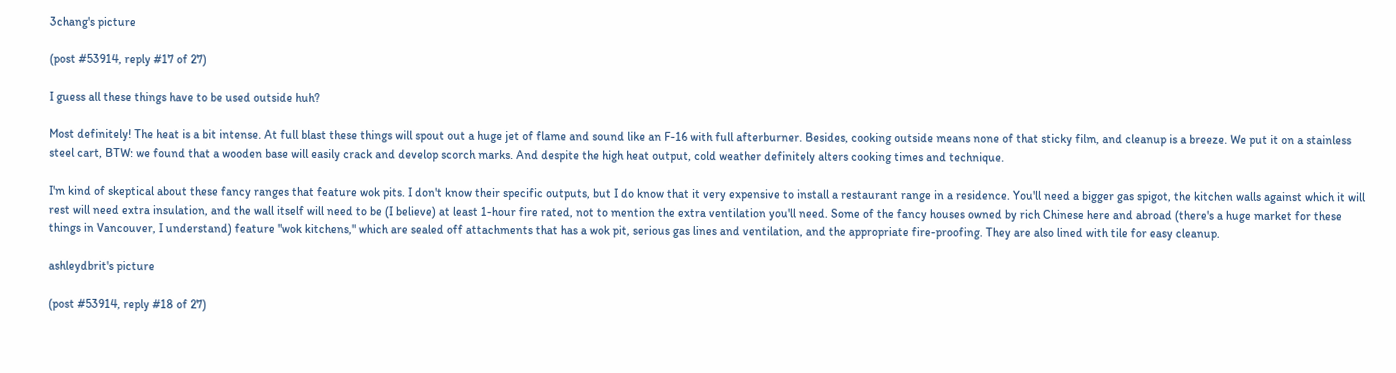3chang's picture

(post #53914, reply #17 of 27)

I guess all these things have to be used outside huh?

Most definitely! The heat is a bit intense. At full blast these things will spout out a huge jet of flame and sound like an F-16 with full afterburner. Besides, cooking outside means none of that sticky film, and cleanup is a breeze. We put it on a stainless steel cart, BTW: we found that a wooden base will easily crack and develop scorch marks. And despite the high heat output, cold weather definitely alters cooking times and technique.

I'm kind of skeptical about these fancy ranges that feature wok pits. I don't know their specific outputs, but I do know that it very expensive to install a restaurant range in a residence. You'll need a bigger gas spigot, the kitchen walls against which it will rest will need extra insulation, and the wall itself will need to be (I believe) at least 1-hour fire rated, not to mention the extra ventilation you'll need. Some of the fancy houses owned by rich Chinese here and abroad (there's a huge market for these things in Vancouver, I understand) feature "wok kitchens," which are sealed off attachments that has a wok pit, serious gas lines and ventilation, and the appropriate fire-proofing. They are also lined with tile for easy cleanup.

ashleydbrit's picture

(post #53914, reply #18 of 27)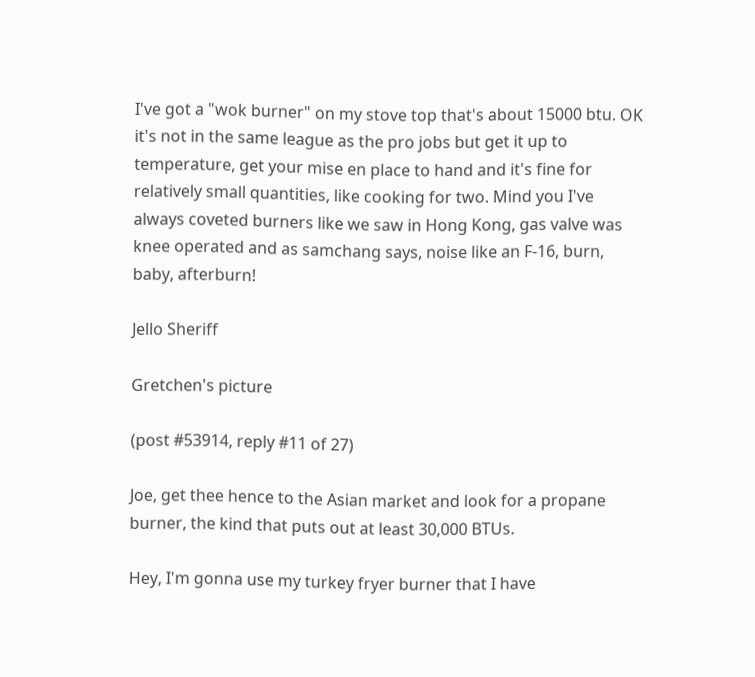I've got a "wok burner" on my stove top that's about 15000 btu. OK it's not in the same league as the pro jobs but get it up to temperature, get your mise en place to hand and it's fine for relatively small quantities, like cooking for two. Mind you I've always coveted burners like we saw in Hong Kong, gas valve was knee operated and as samchang says, noise like an F-16, burn, baby, afterburn!

Jello Sheriff

Gretchen's picture

(post #53914, reply #11 of 27)

Joe, get thee hence to the Asian market and look for a propane burner, the kind that puts out at least 30,000 BTUs.

Hey, I'm gonna use my turkey fryer burner that I have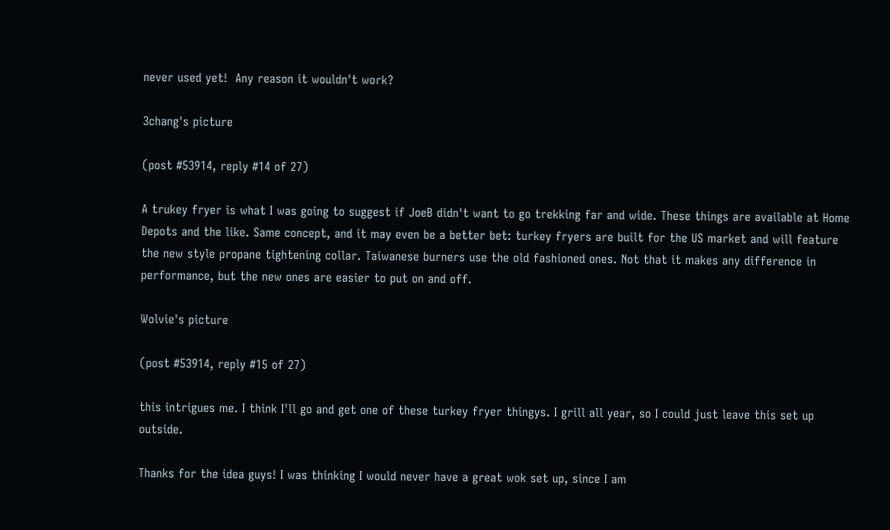never used yet!  Any reason it wouldn't work?

3chang's picture

(post #53914, reply #14 of 27)

A trukey fryer is what I was going to suggest if JoeB didn't want to go trekking far and wide. These things are available at Home Depots and the like. Same concept, and it may even be a better bet: turkey fryers are built for the US market and will feature the new style propane tightening collar. Taiwanese burners use the old fashioned ones. Not that it makes any difference in performance, but the new ones are easier to put on and off.

Wolvie's picture

(post #53914, reply #15 of 27)

this intrigues me. I think I'll go and get one of these turkey fryer thingys. I grill all year, so I could just leave this set up outside.

Thanks for the idea guys! I was thinking I would never have a great wok set up, since I am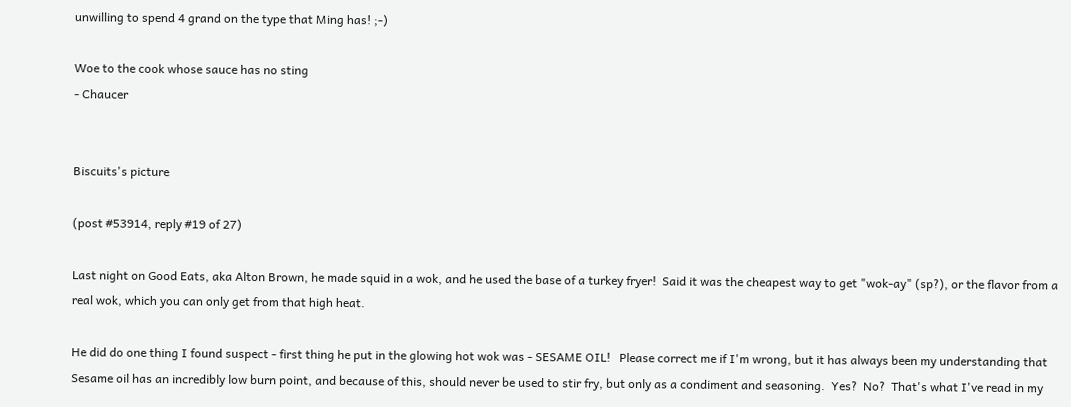unwilling to spend 4 grand on the type that Ming has! ;-)

Woe to the cook whose sauce has no sting
- Chaucer


Biscuits's picture

(post #53914, reply #19 of 27)

Last night on Good Eats, aka Alton Brown, he made squid in a wok, and he used the base of a turkey fryer!  Said it was the cheapest way to get "wok-ay" (sp?), or the flavor from a real wok, which you can only get from that high heat.

He did do one thing I found suspect - first thing he put in the glowing hot wok was - SESAME OIL!   Please correct me if I'm wrong, but it has always been my understanding that Sesame oil has an incredibly low burn point, and because of this, should never be used to stir fry, but only as a condiment and seasoning.  Yes?  No?  That's what I've read in my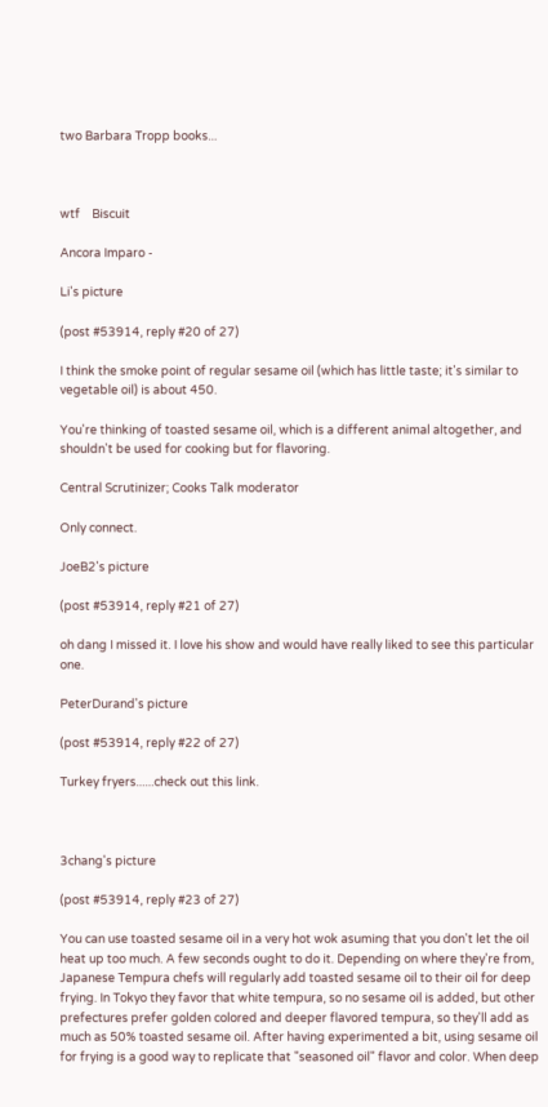two Barbara Tropp books...



wtf    Biscuit

Ancora Imparo -

Li's picture

(post #53914, reply #20 of 27)

I think the smoke point of regular sesame oil (which has little taste; it's similar to vegetable oil) is about 450.

You're thinking of toasted sesame oil, which is a different animal altogether, and shouldn't be used for cooking but for flavoring.

Central Scrutinizer; Cooks Talk moderator

Only connect.

JoeB2's picture

(post #53914, reply #21 of 27)

oh dang I missed it. I love his show and would have really liked to see this particular one.

PeterDurand's picture

(post #53914, reply #22 of 27)

Turkey fryers......check out this link.



3chang's picture

(post #53914, reply #23 of 27)

You can use toasted sesame oil in a very hot wok asuming that you don't let the oil heat up too much. A few seconds ought to do it. Depending on where they're from, Japanese Tempura chefs will regularly add toasted sesame oil to their oil for deep frying. In Tokyo they favor that white tempura, so no sesame oil is added, but other prefectures prefer golden colored and deeper flavored tempura, so they'll add as much as 50% toasted sesame oil. After having experimented a bit, using sesame oil for frying is a good way to replicate that "seasoned oil" flavor and color. When deep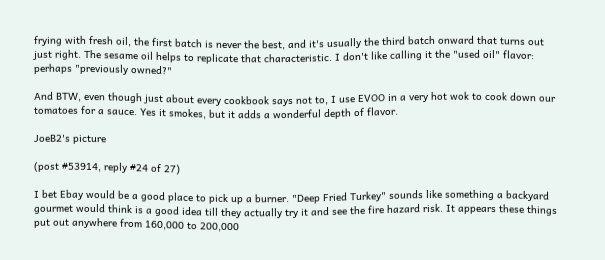frying with fresh oil, the first batch is never the best, and it's usually the third batch onward that turns out just right. The sesame oil helps to replicate that characteristic. I don't like calling it the "used oil" flavor: perhaps "previously owned?"

And BTW, even though just about every cookbook says not to, I use EVOO in a very hot wok to cook down our tomatoes for a sauce. Yes it smokes, but it adds a wonderful depth of flavor.

JoeB2's picture

(post #53914, reply #24 of 27)

I bet Ebay would be a good place to pick up a burner. "Deep Fried Turkey" sounds like something a backyard gourmet would think is a good idea till they actually try it and see the fire hazard risk. It appears these things put out anywhere from 160,000 to 200,000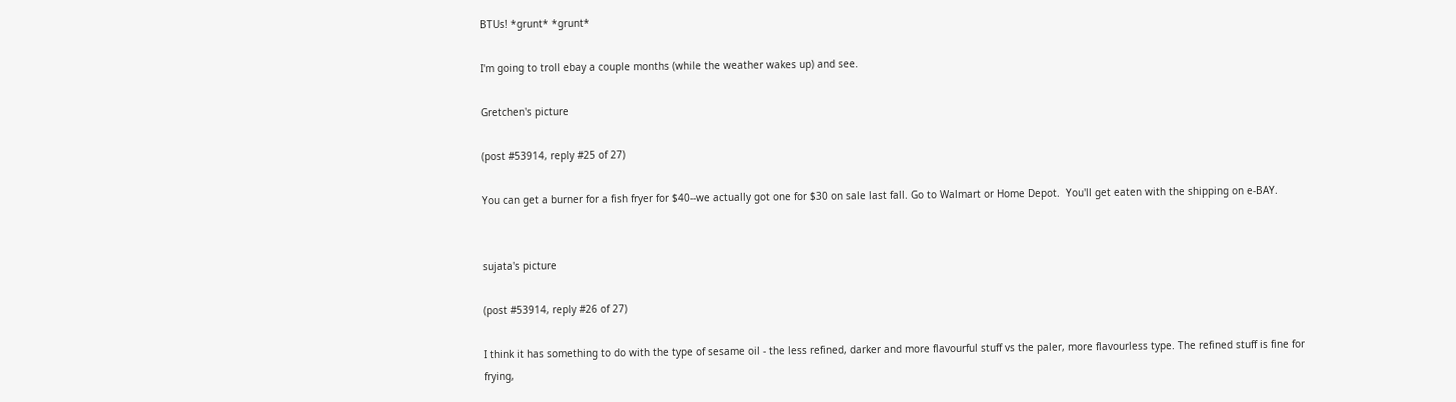BTUs! *grunt* *grunt*

I'm going to troll ebay a couple months (while the weather wakes up) and see.

Gretchen's picture

(post #53914, reply #25 of 27)

You can get a burner for a fish fryer for $40--we actually got one for $30 on sale last fall. Go to Walmart or Home Depot.  You'll get eaten with the shipping on e-BAY.


sujata's picture

(post #53914, reply #26 of 27)

I think it has something to do with the type of sesame oil - the less refined, darker and more flavourful stuff vs the paler, more flavourless type. The refined stuff is fine for frying,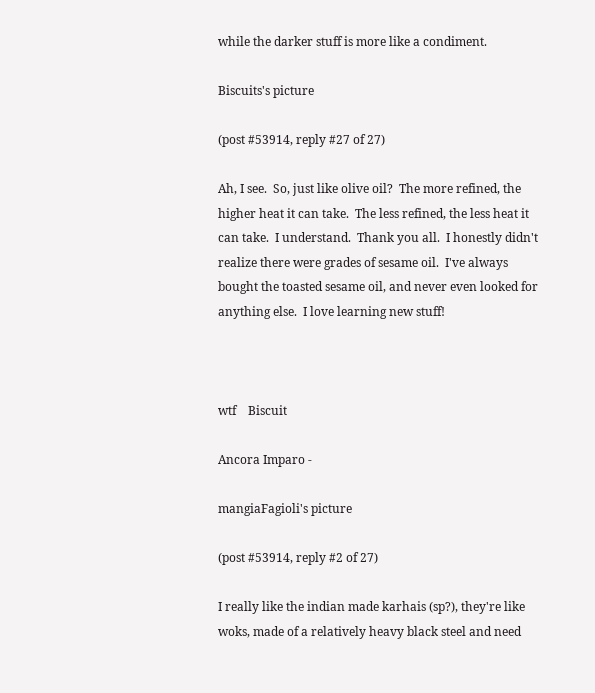while the darker stuff is more like a condiment.

Biscuits's picture

(post #53914, reply #27 of 27)

Ah, I see.  So, just like olive oil?  The more refined, the higher heat it can take.  The less refined, the less heat it can take.  I understand.  Thank you all.  I honestly didn't realize there were grades of sesame oil.  I've always bought the toasted sesame oil, and never even looked for anything else.  I love learning new stuff!



wtf    Biscuit

Ancora Imparo -

mangiaFagioli's picture

(post #53914, reply #2 of 27)

I really like the indian made karhais (sp?), they're like woks, made of a relatively heavy black steel and need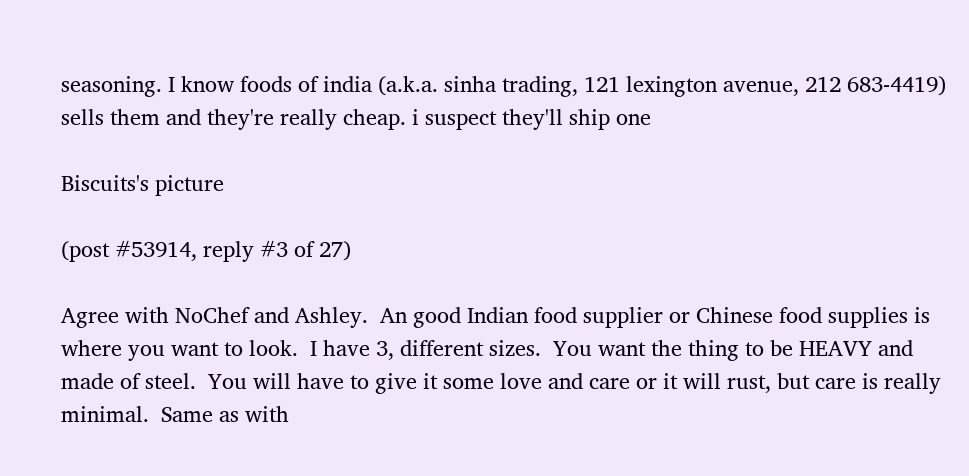seasoning. I know foods of india (a.k.a. sinha trading, 121 lexington avenue, 212 683-4419) sells them and they're really cheap. i suspect they'll ship one

Biscuits's picture

(post #53914, reply #3 of 27)

Agree with NoChef and Ashley.  An good Indian food supplier or Chinese food supplies is where you want to look.  I have 3, different sizes.  You want the thing to be HEAVY and made of steel.  You will have to give it some love and care or it will rust, but care is really minimal.  Same as with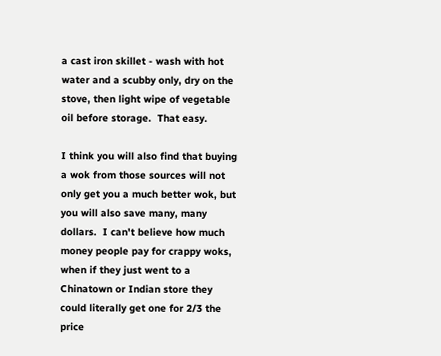a cast iron skillet - wash with hot water and a scubby only, dry on the stove, then light wipe of vegetable oil before storage.  That easy.

I think you will also find that buying a wok from those sources will not only get you a much better wok, but you will also save many, many dollars.  I can't believe how much money people pay for crappy woks, when if they just went to a Chinatown or Indian store they could literally get one for 2/3 the price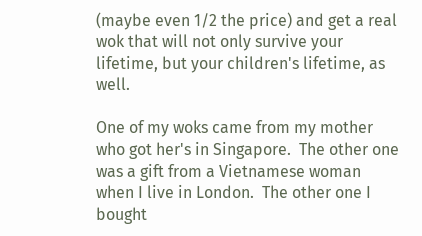(maybe even 1/2 the price) and get a real wok that will not only survive your lifetime, but your children's lifetime, as well.

One of my woks came from my mother who got her's in Singapore.  The other one was a gift from a Vietnamese woman when I live in London.  The other one I bought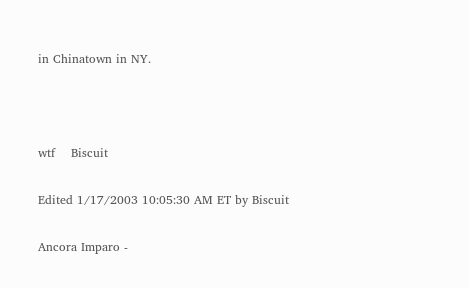in Chinatown in NY.



wtf    Biscuit

Edited 1/17/2003 10:05:30 AM ET by Biscuit

Ancora Imparo -